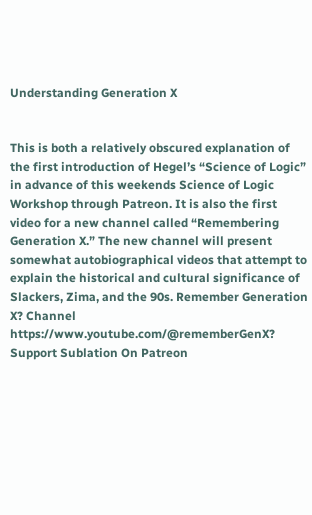Understanding Generation X


This is both a relatively obscured explanation of the first introduction of Hegel’s “Science of Logic” in advance of this weekends Science of Logic Workshop through Patreon. It is also the first video for a new channel called “Remembering Generation X.” The new channel will present somewhat autobiographical videos that attempt to explain the historical and cultural significance of Slackers, Zima, and the 90s. Remember Generation X? Channel https://www.youtube.com/@rememberGenX? Support Sublation On Patreon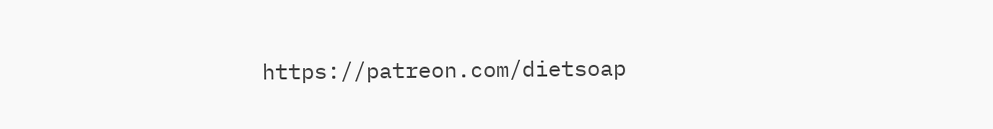https://patreon.com/dietsoap